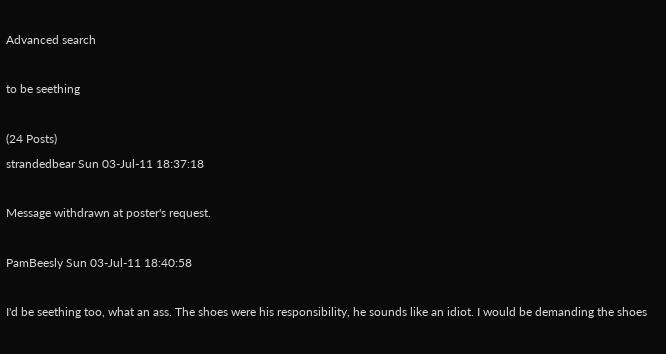Advanced search

to be seething

(24 Posts)
strandedbear Sun 03-Jul-11 18:37:18

Message withdrawn at poster's request.

PamBeesly Sun 03-Jul-11 18:40:58

I'd be seething too, what an ass. The shoes were his responsibility, he sounds like an idiot. I would be demanding the shoes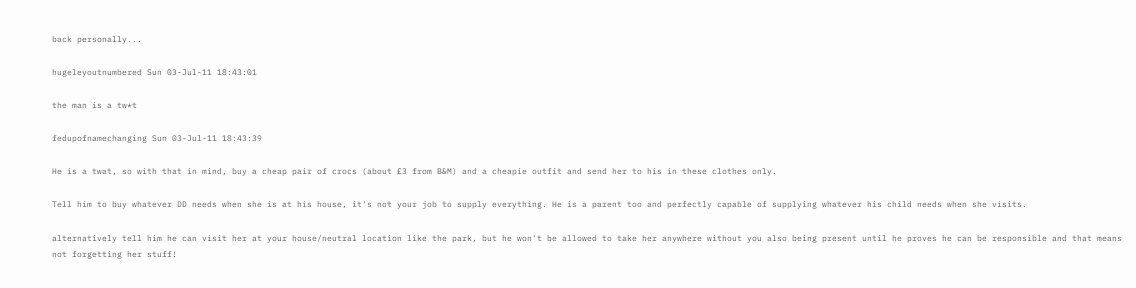back personally...

hugeleyoutnumbered Sun 03-Jul-11 18:43:01

the man is a tw*t

fedupofnamechanging Sun 03-Jul-11 18:43:39

He is a twat, so with that in mind, buy a cheap pair of crocs (about £3 from B&M) and a cheapie outfit and send her to his in these clothes only.

Tell him to buy whatever DD needs when she is at his house, it's not your job to supply everything. He is a parent too and perfectly capable of supplying whatever his child needs when she visits.

alternatively tell him he can visit her at your house/neutral location like the park, but he won't be allowed to take her anywhere without you also being present until he proves he can be responsible and that means not forgetting her stuff!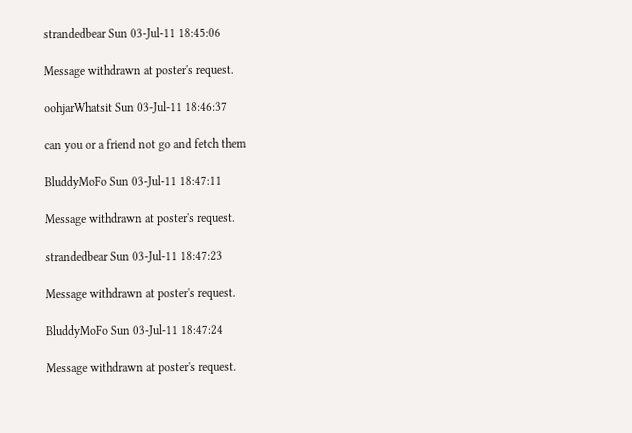strandedbear Sun 03-Jul-11 18:45:06

Message withdrawn at poster's request.

oohjarWhatsit Sun 03-Jul-11 18:46:37

can you or a friend not go and fetch them

BluddyMoFo Sun 03-Jul-11 18:47:11

Message withdrawn at poster's request.

strandedbear Sun 03-Jul-11 18:47:23

Message withdrawn at poster's request.

BluddyMoFo Sun 03-Jul-11 18:47:24

Message withdrawn at poster's request.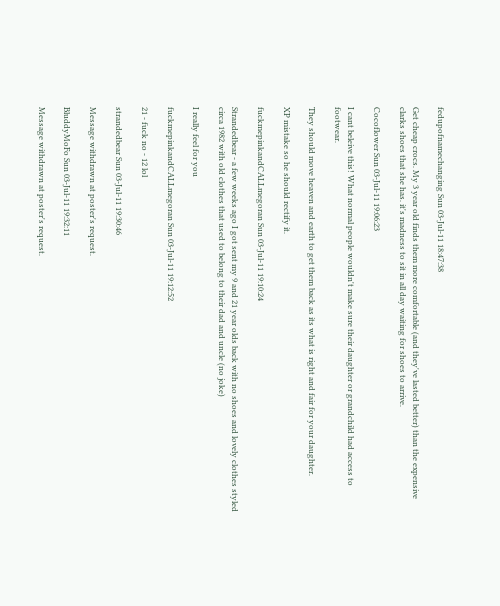fedupofnamechanging Sun 03-Jul-11 18:47:38

Get cheap crocs. My 3 year old finds them more comfortable (and they've lasted better) than the expensive clarks shoes that she has. it's madness to sit in all day waiting for shoes to arrive.

Cocoflower Sun 03-Jul-11 19:06:23

I cant beleive this! What normal people wouldn't make sure their daughter or grandchild had access to footwear.

They should move heaven and earth to get them back as its what is right and fair for your daughter.

XP mistake so he should rectify it.

fuckmepinkandCALLmegoran Sun 03-Jul-11 19:10:24

Strandedbear - a few weeks ago I got sent my 9 and 21 year olds back with no shoes and lovely clothes styled circa 1982 with old clothes that used to belong to their dad and uncle (no joke)

I really feel for you

fuckmepinkandCALLmegoran Sun 03-Jul-11 19:12:52

21 - fuck no - 12 lol

strandedbear Sun 03-Jul-11 19:30:46

Message withdrawn at poster's request.

BluddyMoFo Sun 03-Jul-11 19:32:11

Message withdrawn at poster's request.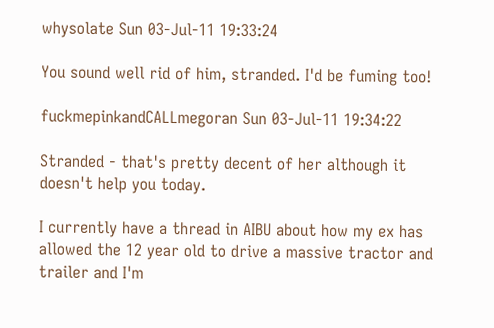whysolate Sun 03-Jul-11 19:33:24

You sound well rid of him, stranded. I'd be fuming too!

fuckmepinkandCALLmegoran Sun 03-Jul-11 19:34:22

Stranded - that's pretty decent of her although it doesn't help you today.

I currently have a thread in AIBU about how my ex has allowed the 12 year old to drive a massive tractor and trailer and I'm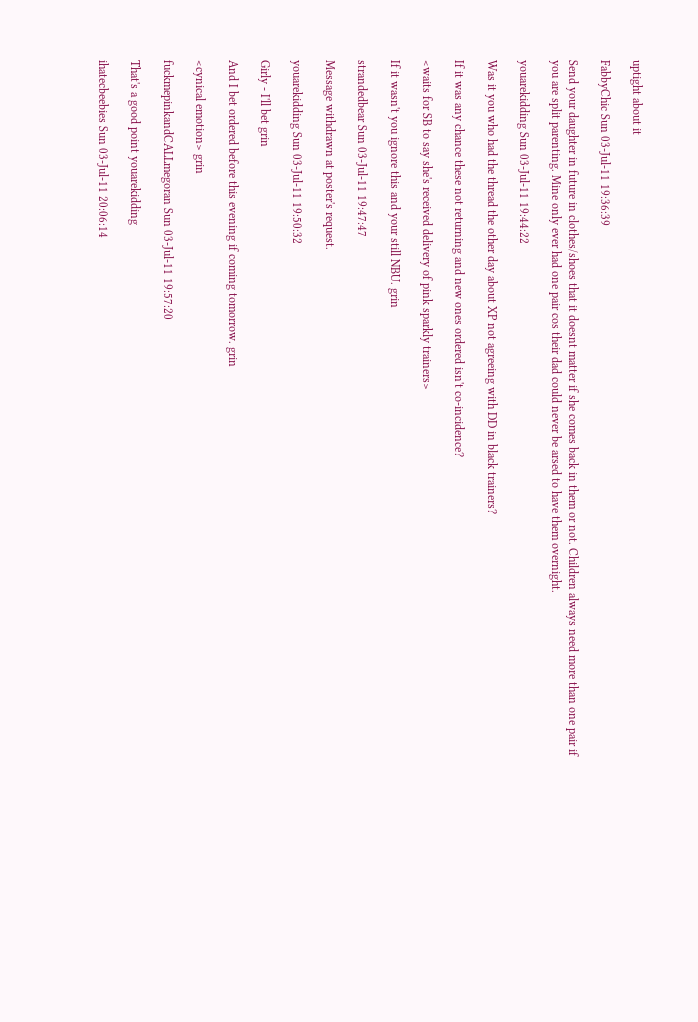uptight about it

FabbyChic Sun 03-Jul-11 19:36:39

Send your daughter in future in clothes/shoes that it doesnt matter if she comes back in them or not. Children always need more than one pair if you are split parenting. Mine only ever had one pair cos their dad could never be arsed to have them overnight.

youarekidding Sun 03-Jul-11 19:44:22

Was it you who had the thread the other day about XP not agreeing with DD in black trainers?

If it was any chance these not returning and new ones ordered isn't co-incidence?

<waits for SB to say she's received delivery of pink sparkly trainers>

If it wasn't you ignore this and your still NBU. grin

strandedbear Sun 03-Jul-11 19:47:47

Message withdrawn at poster's request.

youarekidding Sun 03-Jul-11 19:50:32

Girly - I'll bet grin

And I bet ordered before this evening if coming tomorrow. grin

<cynical emotion> grin

fuckmepinkandCALLmegoran Sun 03-Jul-11 19:57:20

That's a good point youarekidding

ihatecbeebies Sun 03-Jul-11 20:06:14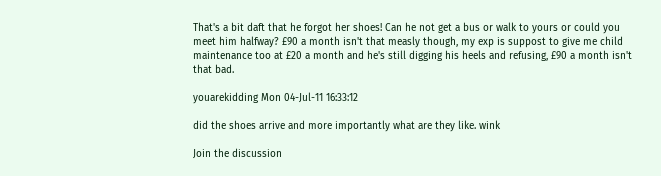That's a bit daft that he forgot her shoes! Can he not get a bus or walk to yours or could you meet him halfway? £90 a month isn't that measly though, my exp is suppost to give me child maintenance too at £20 a month and he's still digging his heels and refusing, £90 a month isn't that bad.

youarekidding Mon 04-Jul-11 16:33:12

did the shoes arrive and more importantly what are they like. wink

Join the discussion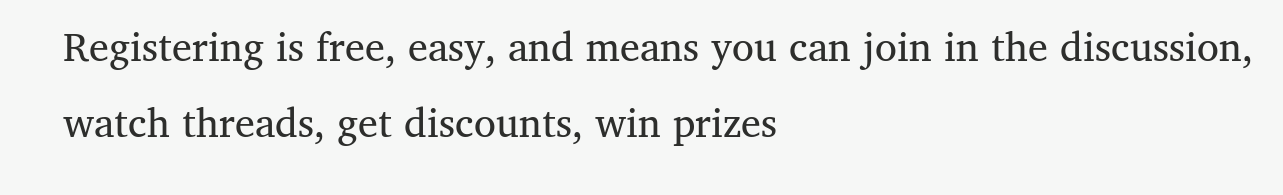Registering is free, easy, and means you can join in the discussion, watch threads, get discounts, win prizes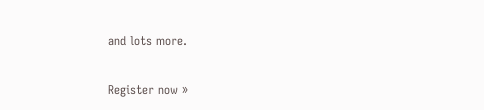and lots more.

Register now »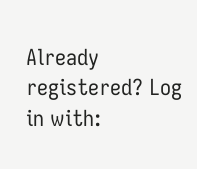Already registered? Log in with: